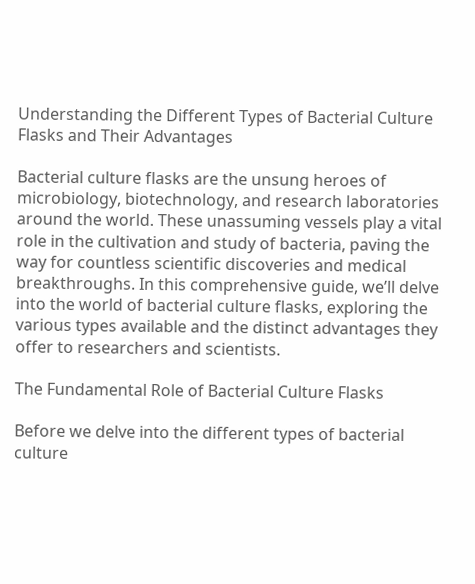Understanding the Different Types of Bacterial Culture Flasks and Their Advantages

Bacterial culture flasks are the unsung heroes of microbiology, biotechnology, and research laboratories around the world. These unassuming vessels play a vital role in the cultivation and study of bacteria, paving the way for countless scientific discoveries and medical breakthroughs. In this comprehensive guide, we’ll delve into the world of bacterial culture flasks, exploring the various types available and the distinct advantages they offer to researchers and scientists.

The Fundamental Role of Bacterial Culture Flasks

Before we delve into the different types of bacterial culture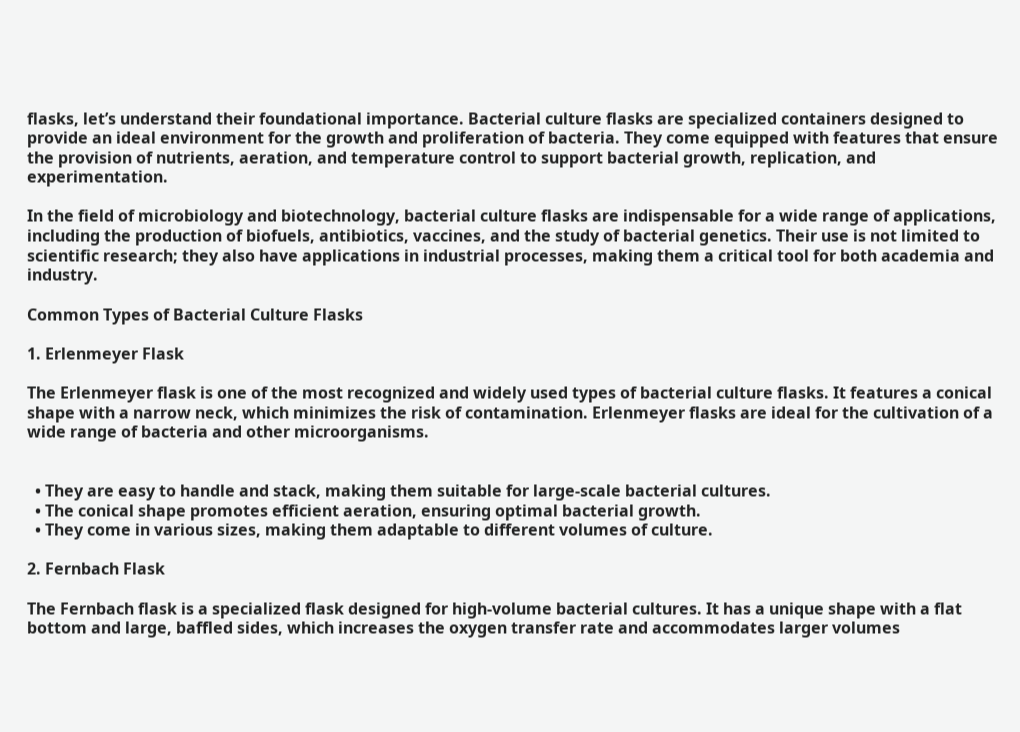flasks, let’s understand their foundational importance. Bacterial culture flasks are specialized containers designed to provide an ideal environment for the growth and proliferation of bacteria. They come equipped with features that ensure the provision of nutrients, aeration, and temperature control to support bacterial growth, replication, and experimentation.

In the field of microbiology and biotechnology, bacterial culture flasks are indispensable for a wide range of applications, including the production of biofuels, antibiotics, vaccines, and the study of bacterial genetics. Their use is not limited to scientific research; they also have applications in industrial processes, making them a critical tool for both academia and industry.

Common Types of Bacterial Culture Flasks

1. Erlenmeyer Flask

The Erlenmeyer flask is one of the most recognized and widely used types of bacterial culture flasks. It features a conical shape with a narrow neck, which minimizes the risk of contamination. Erlenmeyer flasks are ideal for the cultivation of a wide range of bacteria and other microorganisms.


  • They are easy to handle and stack, making them suitable for large-scale bacterial cultures.
  • The conical shape promotes efficient aeration, ensuring optimal bacterial growth.
  • They come in various sizes, making them adaptable to different volumes of culture.

2. Fernbach Flask

The Fernbach flask is a specialized flask designed for high-volume bacterial cultures. It has a unique shape with a flat bottom and large, baffled sides, which increases the oxygen transfer rate and accommodates larger volumes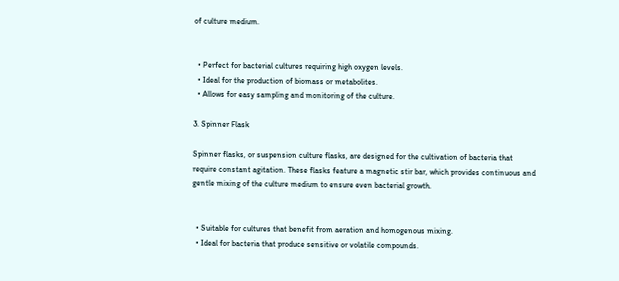of culture medium.


  • Perfect for bacterial cultures requiring high oxygen levels.
  • Ideal for the production of biomass or metabolites.
  • Allows for easy sampling and monitoring of the culture.

3. Spinner Flask

Spinner flasks, or suspension culture flasks, are designed for the cultivation of bacteria that require constant agitation. These flasks feature a magnetic stir bar, which provides continuous and gentle mixing of the culture medium to ensure even bacterial growth.


  • Suitable for cultures that benefit from aeration and homogenous mixing.
  • Ideal for bacteria that produce sensitive or volatile compounds.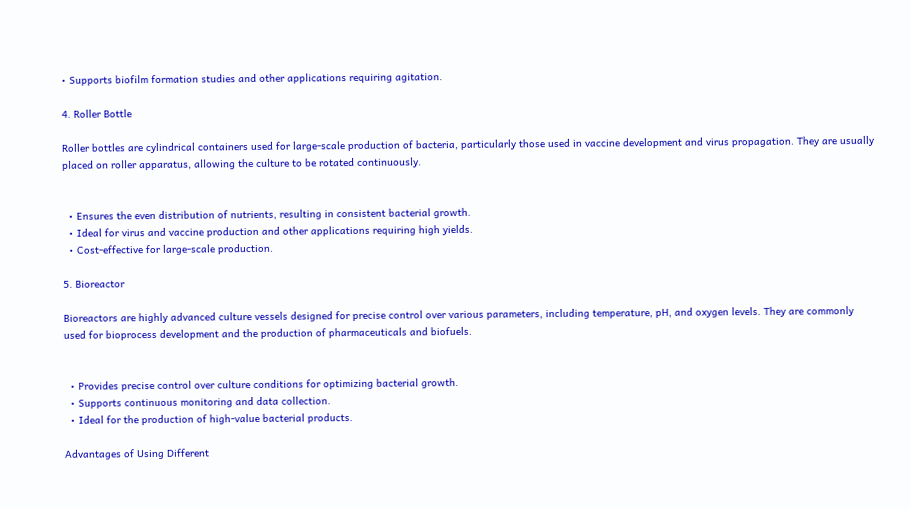• Supports biofilm formation studies and other applications requiring agitation.

4. Roller Bottle

Roller bottles are cylindrical containers used for large-scale production of bacteria, particularly those used in vaccine development and virus propagation. They are usually placed on roller apparatus, allowing the culture to be rotated continuously.


  • Ensures the even distribution of nutrients, resulting in consistent bacterial growth.
  • Ideal for virus and vaccine production and other applications requiring high yields.
  • Cost-effective for large-scale production.

5. Bioreactor

Bioreactors are highly advanced culture vessels designed for precise control over various parameters, including temperature, pH, and oxygen levels. They are commonly used for bioprocess development and the production of pharmaceuticals and biofuels.


  • Provides precise control over culture conditions for optimizing bacterial growth.
  • Supports continuous monitoring and data collection.
  • Ideal for the production of high-value bacterial products.

Advantages of Using Different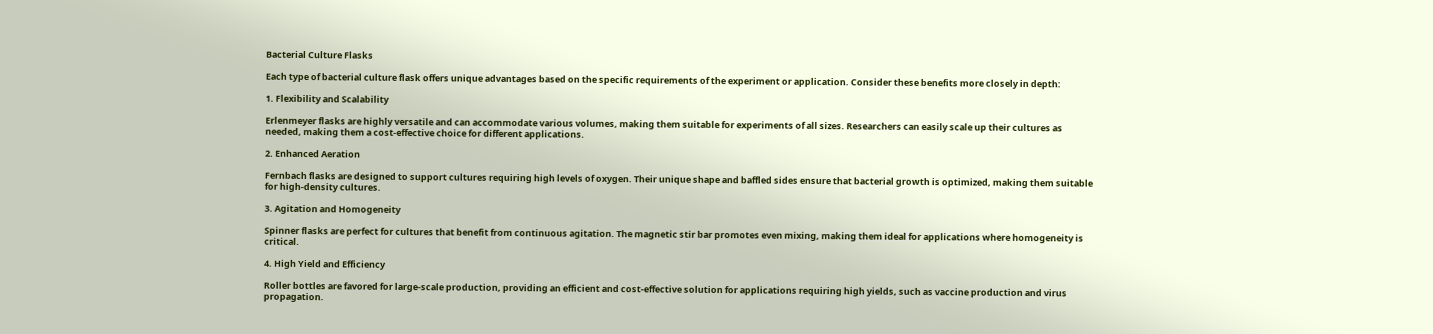Bacterial Culture Flasks

Each type of bacterial culture flask offers unique advantages based on the specific requirements of the experiment or application. Consider these benefits more closely in depth:

1. Flexibility and Scalability

Erlenmeyer flasks are highly versatile and can accommodate various volumes, making them suitable for experiments of all sizes. Researchers can easily scale up their cultures as needed, making them a cost-effective choice for different applications.

2. Enhanced Aeration

Fernbach flasks are designed to support cultures requiring high levels of oxygen. Their unique shape and baffled sides ensure that bacterial growth is optimized, making them suitable for high-density cultures.

3. Agitation and Homogeneity

Spinner flasks are perfect for cultures that benefit from continuous agitation. The magnetic stir bar promotes even mixing, making them ideal for applications where homogeneity is critical.

4. High Yield and Efficiency

Roller bottles are favored for large-scale production, providing an efficient and cost-effective solution for applications requiring high yields, such as vaccine production and virus propagation.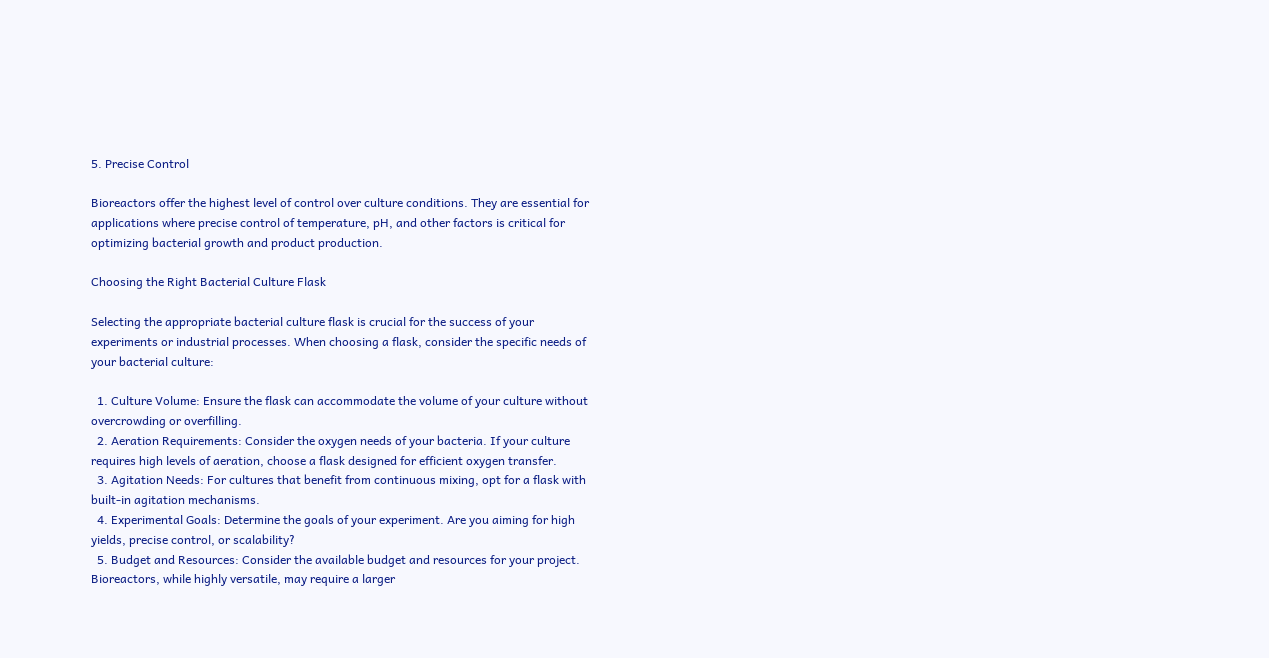5. Precise Control

Bioreactors offer the highest level of control over culture conditions. They are essential for applications where precise control of temperature, pH, and other factors is critical for optimizing bacterial growth and product production.

Choosing the Right Bacterial Culture Flask

Selecting the appropriate bacterial culture flask is crucial for the success of your experiments or industrial processes. When choosing a flask, consider the specific needs of your bacterial culture:

  1. Culture Volume: Ensure the flask can accommodate the volume of your culture without overcrowding or overfilling.
  2. Aeration Requirements: Consider the oxygen needs of your bacteria. If your culture requires high levels of aeration, choose a flask designed for efficient oxygen transfer.
  3. Agitation Needs: For cultures that benefit from continuous mixing, opt for a flask with built-in agitation mechanisms.
  4. Experimental Goals: Determine the goals of your experiment. Are you aiming for high yields, precise control, or scalability?
  5. Budget and Resources: Consider the available budget and resources for your project. Bioreactors, while highly versatile, may require a larger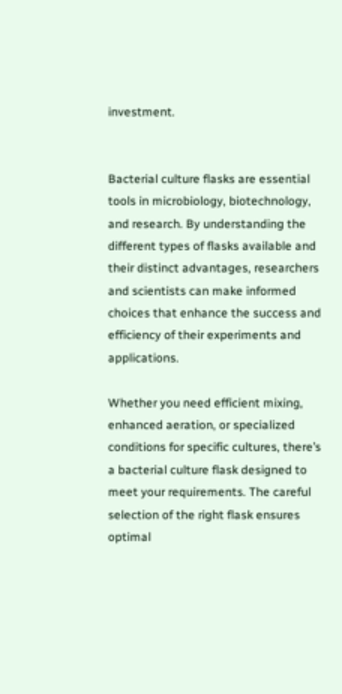investment.


Bacterial culture flasks are essential tools in microbiology, biotechnology, and research. By understanding the different types of flasks available and their distinct advantages, researchers and scientists can make informed choices that enhance the success and efficiency of their experiments and applications.

Whether you need efficient mixing, enhanced aeration, or specialized conditions for specific cultures, there’s a bacterial culture flask designed to meet your requirements. The careful selection of the right flask ensures optimal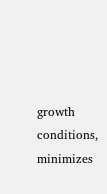growth conditions, minimizes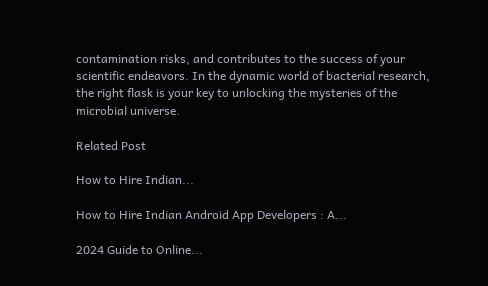contamination risks, and contributes to the success of your scientific endeavors. In the dynamic world of bacterial research, the right flask is your key to unlocking the mysteries of the microbial universe.

Related Post

How to Hire Indian...

How to Hire Indian Android App Developers : A...

2024 Guide to Online...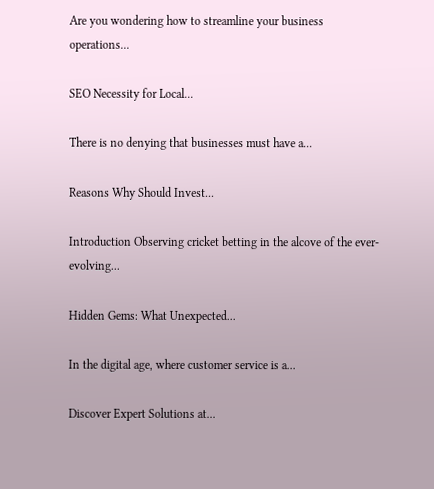Are you wondering how to streamline your business operations...

SEO Necessity for Local...

There is no denying that businesses must have a...

Reasons Why Should Invest...

Introduction Observing cricket betting in the alcove of the ever-evolving...

Hidden Gems: What Unexpected...

In the digital age, where customer service is a...

Discover Expert Solutions at...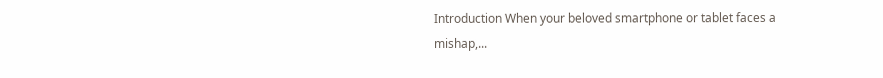Introduction When your beloved smartphone or tablet faces a mishap,...